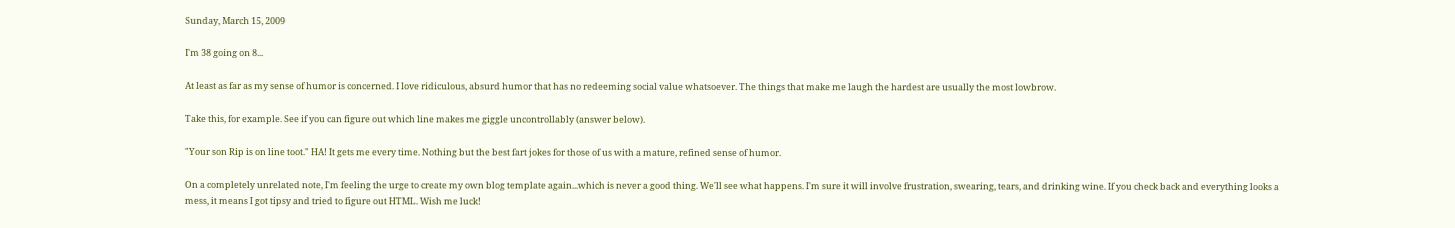Sunday, March 15, 2009

I'm 38 going on 8...

At least as far as my sense of humor is concerned. I love ridiculous, absurd humor that has no redeeming social value whatsoever. The things that make me laugh the hardest are usually the most lowbrow.

Take this, for example. See if you can figure out which line makes me giggle uncontrollably (answer below).

"Your son Rip is on line toot." HA! It gets me every time. Nothing but the best fart jokes for those of us with a mature, refined sense of humor.

On a completely unrelated note, I'm feeling the urge to create my own blog template again...which is never a good thing. We'll see what happens. I'm sure it will involve frustration, swearing, tears, and drinking wine. If you check back and everything looks a mess, it means I got tipsy and tried to figure out HTML. Wish me luck!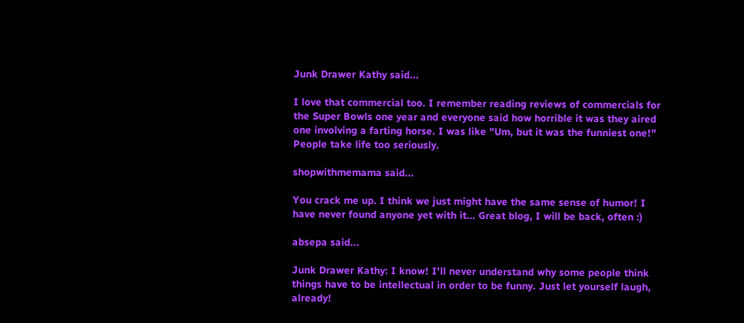Junk Drawer Kathy said...

I love that commercial too. I remember reading reviews of commercials for the Super Bowls one year and everyone said how horrible it was they aired one involving a farting horse. I was like "Um, but it was the funniest one!" People take life too seriously.

shopwithmemama said...

You crack me up. I think we just might have the same sense of humor! I have never found anyone yet with it... Great blog, I will be back, often :)

absepa said...

Junk Drawer Kathy: I know! I'll never understand why some people think things have to be intellectual in order to be funny. Just let yourself laugh, already!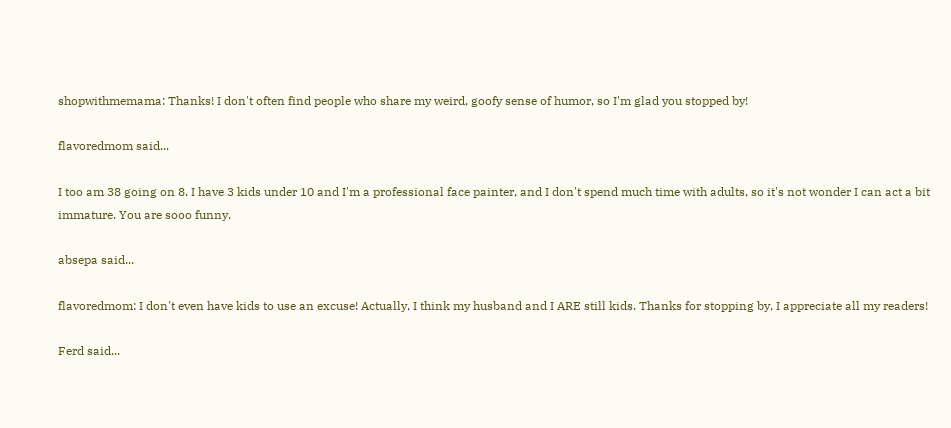shopwithmemama: Thanks! I don't often find people who share my weird, goofy sense of humor, so I'm glad you stopped by!

flavoredmom said...

I too am 38 going on 8. I have 3 kids under 10 and I'm a professional face painter, and I don't spend much time with adults, so it's not wonder I can act a bit immature. You are sooo funny.

absepa said...

flavoredmom: I don't even have kids to use an excuse! Actually, I think my husband and I ARE still kids. Thanks for stopping by, I appreciate all my readers!

Ferd said...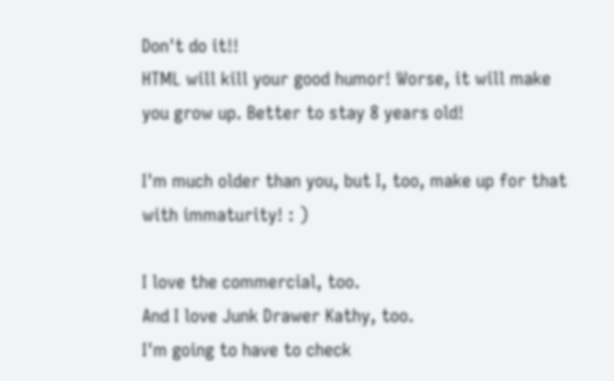Don't do it!!
HTML will kill your good humor! Worse, it will make you grow up. Better to stay 8 years old!

I'm much older than you, but I, too, make up for that with immaturity! : )

I love the commercial, too.
And I love Junk Drawer Kathy, too.
I'm going to have to check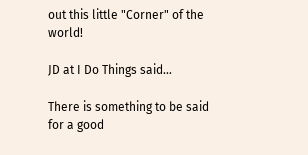out this little "Corner" of the world!

JD at I Do Things said...

There is something to be said for a good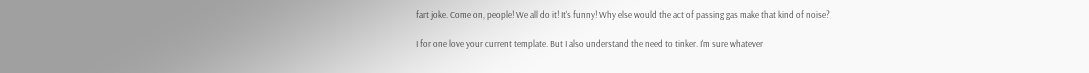fart joke. Come on, people! We all do it! It's funny! Why else would the act of passing gas make that kind of noise?

I for one love your current template. But I also understand the need to tinker. I'm sure whatever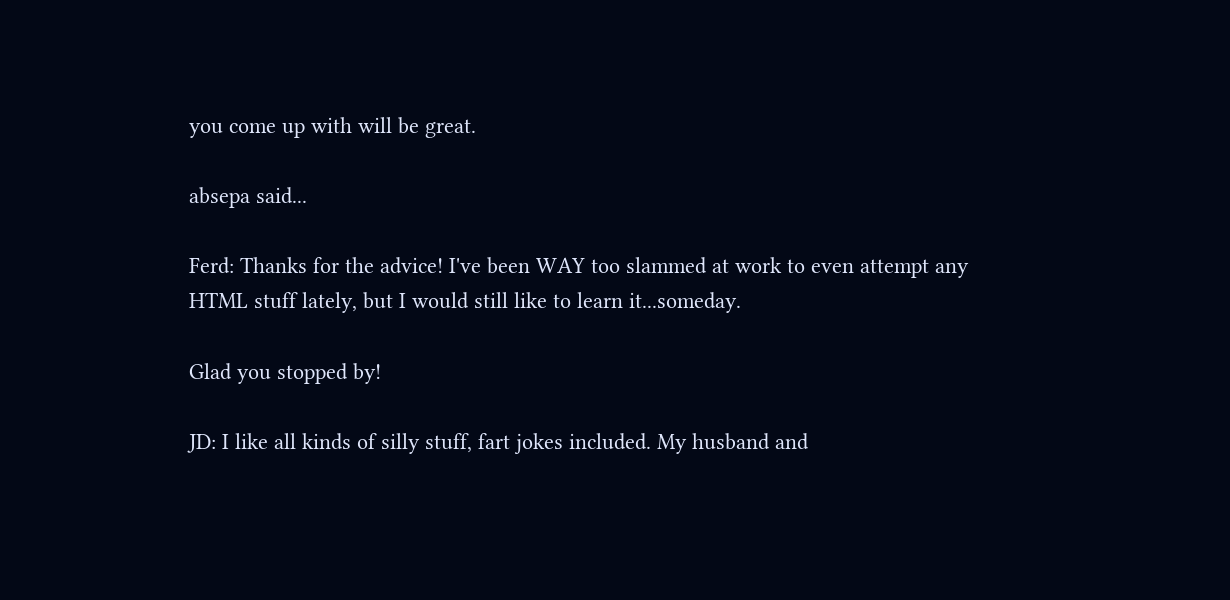you come up with will be great.

absepa said...

Ferd: Thanks for the advice! I've been WAY too slammed at work to even attempt any HTML stuff lately, but I would still like to learn it...someday.

Glad you stopped by!

JD: I like all kinds of silly stuff, fart jokes included. My husband and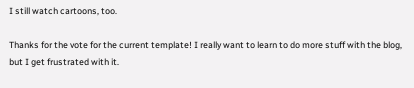I still watch cartoons, too.

Thanks for the vote for the current template! I really want to learn to do more stuff with the blog, but I get frustrated with it.